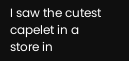I saw the cutest capelet in a store in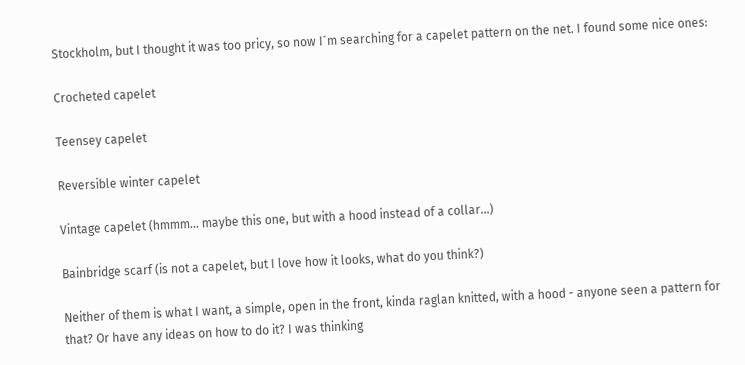Stockholm, but I thought it was too pricy, so now I´m searching for a capelet pattern on the net. I found some nice ones:

Crocheted capelet

Teensey capelet

Reversible winter capelet

Vintage capelet (hmmm... maybe this one, but with a hood instead of a collar...)

Bainbridge scarf (is not a capelet, but I love how it looks, what do you think?)

Neither of them is what I want, a simple, open in the front, kinda raglan knitted, with a hood - anyone seen a pattern for that? Or have any ideas on how to do it? I was thinking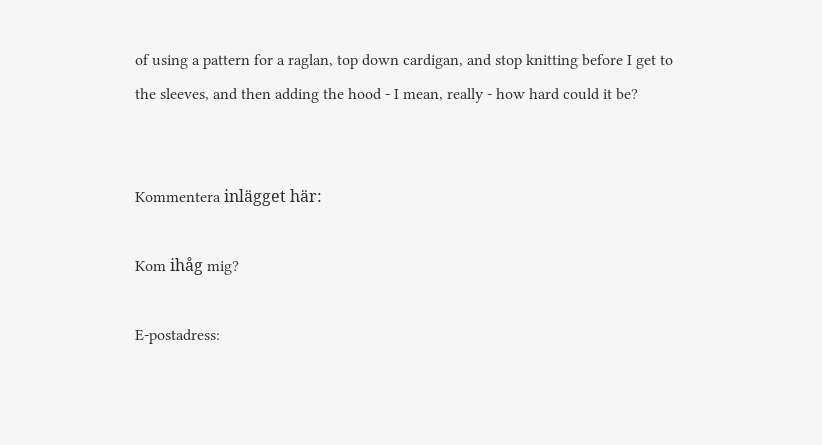of using a pattern for a raglan, top down cardigan, and stop knitting before I get to the sleeves, and then adding the hood - I mean, really - how hard could it be?


Kommentera inlägget här:

Kom ihåg mig?

E-postadress: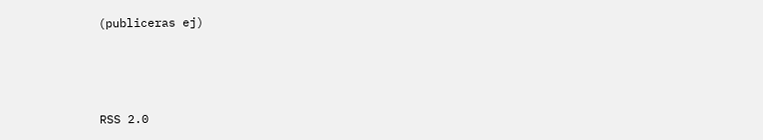(publiceras ej)



RSS 2.0